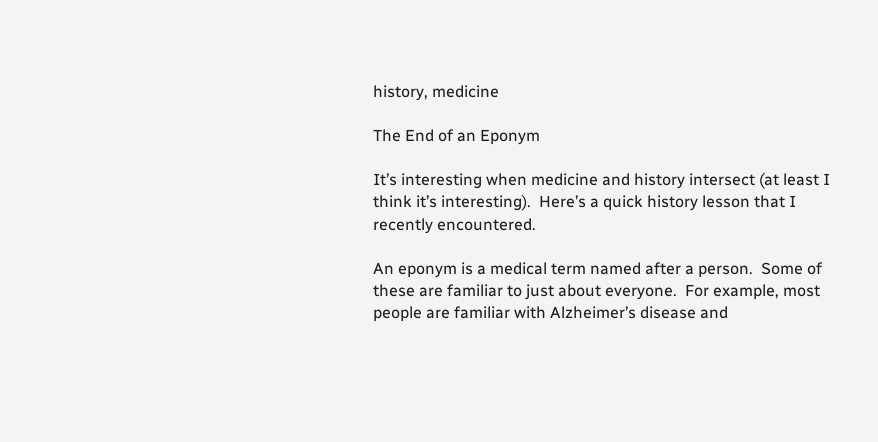history, medicine

The End of an Eponym

It’s interesting when medicine and history intersect (at least I think it’s interesting).  Here’s a quick history lesson that I recently encountered.

An eponym is a medical term named after a person.  Some of these are familiar to just about everyone.  For example, most people are familiar with Alzheimer’s disease and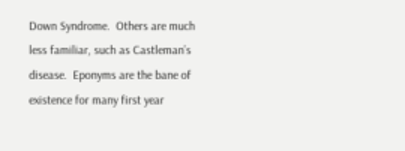Down Syndrome.  Others are much less familiar, such as Castleman’s disease.  Eponyms are the bane of existence for many first year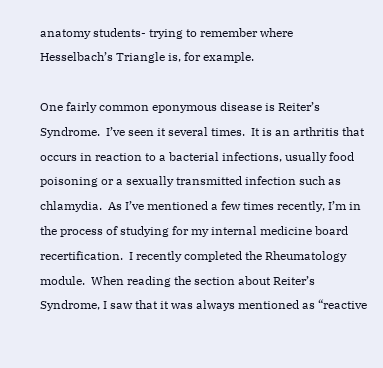anatomy students- trying to remember where Hesselbach’s Triangle is, for example.

One fairly common eponymous disease is Reiter’s Syndrome.  I’ve seen it several times.  It is an arthritis that occurs in reaction to a bacterial infections, usually food poisoning or a sexually transmitted infection such as chlamydia.  As I’ve mentioned a few times recently, I’m in the process of studying for my internal medicine board recertification.  I recently completed the Rheumatology module.  When reading the section about Reiter’s Syndrome, I saw that it was always mentioned as “reactive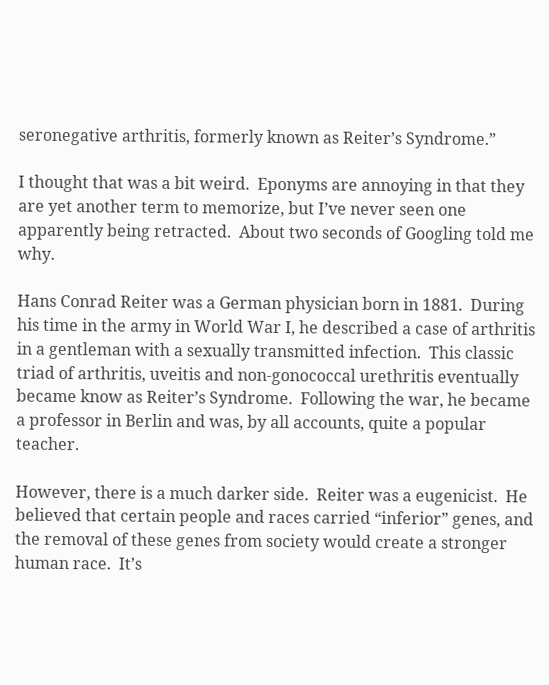seronegative arthritis, formerly known as Reiter’s Syndrome.”

I thought that was a bit weird.  Eponyms are annoying in that they are yet another term to memorize, but I’ve never seen one apparently being retracted.  About two seconds of Googling told me why.

Hans Conrad Reiter was a German physician born in 1881.  During his time in the army in World War I, he described a case of arthritis in a gentleman with a sexually transmitted infection.  This classic triad of arthritis, uveitis and non-gonococcal urethritis eventually became know as Reiter’s Syndrome.  Following the war, he became a professor in Berlin and was, by all accounts, quite a popular teacher.

However, there is a much darker side.  Reiter was a eugenicist.  He believed that certain people and races carried “inferior” genes, and the removal of these genes from society would create a stronger human race.  It’s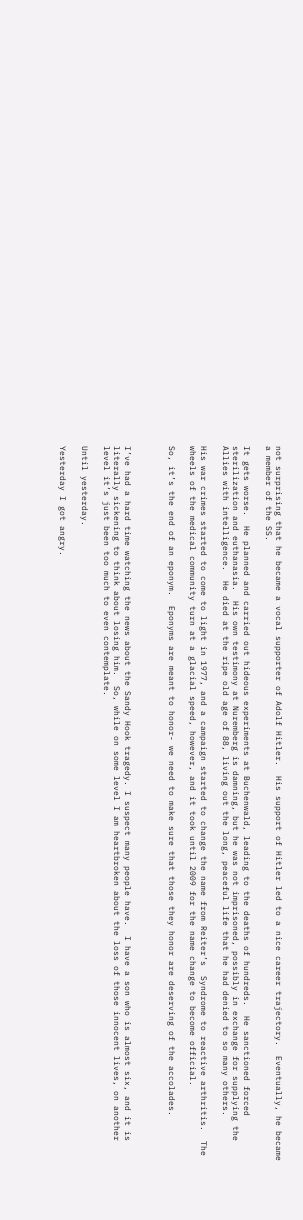not surprising that he became a vocal supporter of Adolf Hitler.  His support of Hitler led to a nice career trajectory.  Eventually, he became a member of the SS.

It gets worse.  He planned and carried out hideous experiments at Buchenwald, leading to the deaths of hundreds.  He sanctioned forced sterilization and euthanasia.  His own testimony at Nuremberg is damning, but he was not imprisoned, possibly in exchange for supplying the Allies with intelligence.  He died at the ripe old age of 88, living out the long, peaceful life that he had denied to so many others.

His war crimes started to come to light in 1977, and a campaign started to change the name from Reiter’s  Syndrome to reactive arthritis.  The wheels of the medical community turn at a glacial speed, however, and it took until 2009 for the name change to become official.

So, it’s the end of an eponym.  Eponyms are meant to honor- we need to make sure that those they honor are deserving of the accolades.



I’ve had a hard time watching the news about the Sandy Hook tragedy. I suspect many people have.  I have a son who is almost six, and it is literally sickening to think about losing him.  So, while on some level I am heartbroken about the loss of those innocent lives, on another level it’s just been too much to even contemplate.

Until yesterday.

Yesterday I got angry.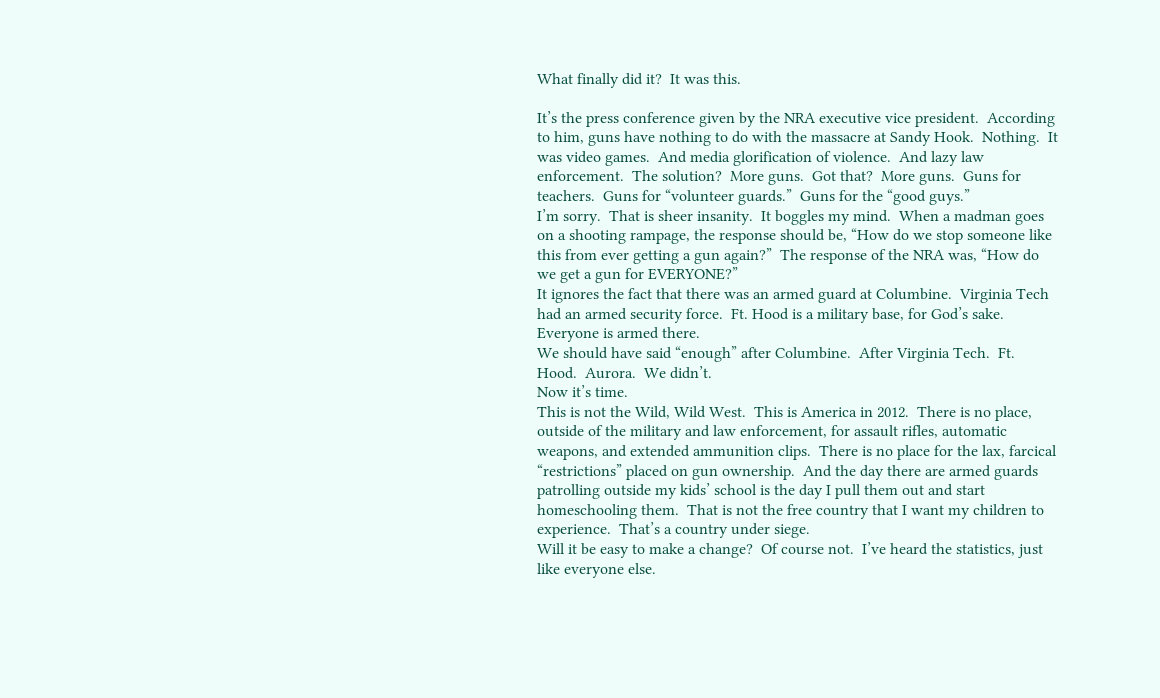What finally did it?  It was this.

It’s the press conference given by the NRA executive vice president.  According to him, guns have nothing to do with the massacre at Sandy Hook.  Nothing.  It was video games.  And media glorification of violence.  And lazy law enforcement.  The solution?  More guns.  Got that?  More guns.  Guns for teachers.  Guns for “volunteer guards.”  Guns for the “good guys.”
I’m sorry.  That is sheer insanity.  It boggles my mind.  When a madman goes on a shooting rampage, the response should be, “How do we stop someone like this from ever getting a gun again?”  The response of the NRA was, “How do we get a gun for EVERYONE?”
It ignores the fact that there was an armed guard at Columbine.  Virginia Tech had an armed security force.  Ft. Hood is a military base, for God’s sake.  Everyone is armed there.
We should have said “enough” after Columbine.  After Virginia Tech.  Ft. Hood.  Aurora.  We didn’t.
Now it’s time.
This is not the Wild, Wild West.  This is America in 2012.  There is no place, outside of the military and law enforcement, for assault rifles, automatic weapons, and extended ammunition clips.  There is no place for the lax, farcical “restrictions” placed on gun ownership.  And the day there are armed guards patrolling outside my kids’ school is the day I pull them out and start homeschooling them.  That is not the free country that I want my children to experience.  That’s a country under siege.
Will it be easy to make a change?  Of course not.  I’ve heard the statistics, just like everyone else.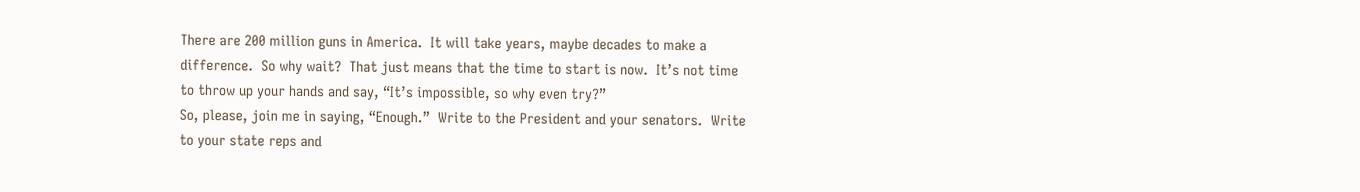There are 200 million guns in America.  It will take years, maybe decades to make a difference.  So why wait?  That just means that the time to start is now.  It’s not time to throw up your hands and say, “It’s impossible, so why even try?”
So, please, join me in saying, “Enough.”  Write to the President and your senators.  Write to your state reps and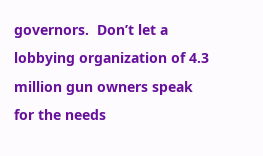governors.  Don’t let a lobbying organization of 4.3 million gun owners speak for the needs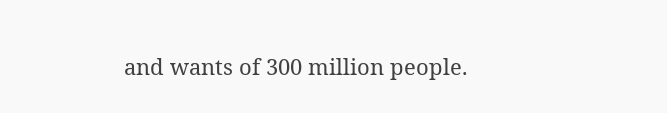and wants of 300 million people.